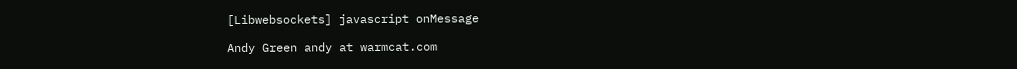[Libwebsockets] javascript onMessage

Andy Green andy at warmcat.com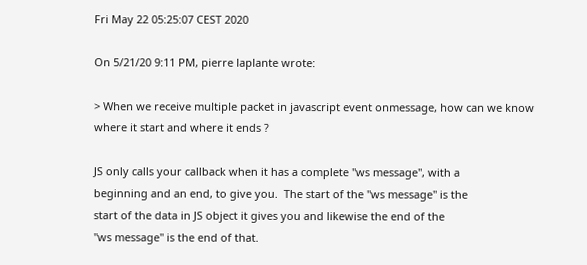Fri May 22 05:25:07 CEST 2020

On 5/21/20 9:11 PM, pierre laplante wrote:

> When we receive multiple packet in javascript event onmessage, how can we know where it start and where it ends ?

JS only calls your callback when it has a complete "ws message", with a
beginning and an end, to give you.  The start of the "ws message" is the
start of the data in JS object it gives you and likewise the end of the
"ws message" is the end of that.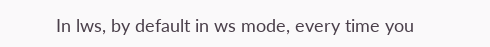In lws, by default in ws mode, every time you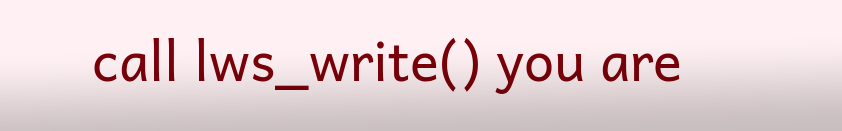call lws_write() you are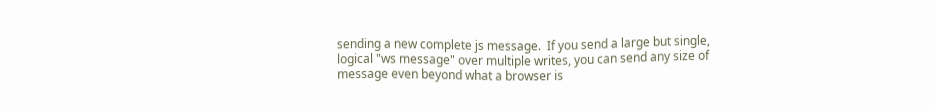sending a new complete js message.  If you send a large but single,
logical "ws message" over multiple writes, you can send any size of
message even beyond what a browser is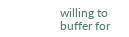willing to buffer for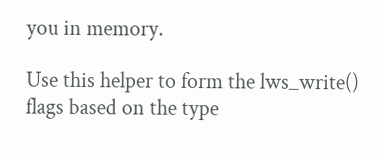you in memory.

Use this helper to form the lws_write() flags based on the type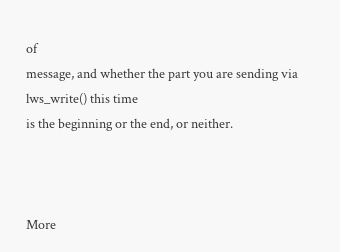of
message, and whether the part you are sending via lws_write() this time
is the beginning or the end, or neither.



More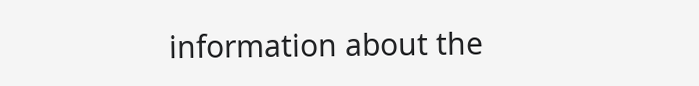information about the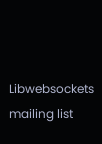Libwebsockets mailing list